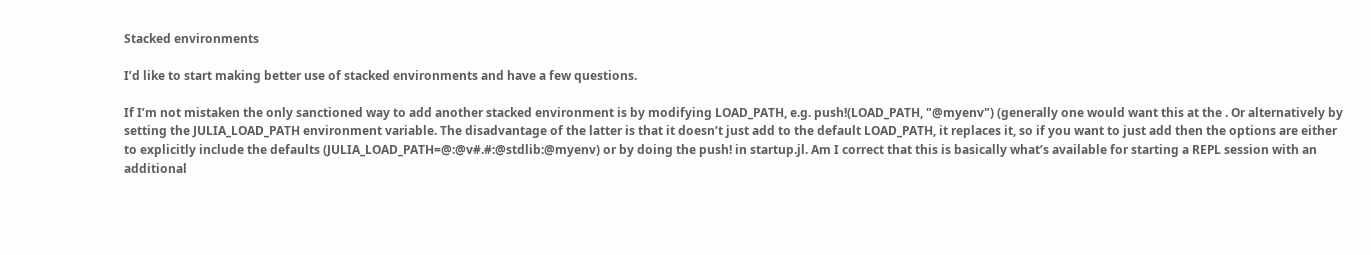Stacked environments

I’d like to start making better use of stacked environments and have a few questions.

If I’m not mistaken the only sanctioned way to add another stacked environment is by modifying LOAD_PATH, e.g. push!(LOAD_PATH, "@myenv") (generally one would want this at the . Or alternatively by setting the JULIA_LOAD_PATH environment variable. The disadvantage of the latter is that it doesn’t just add to the default LOAD_PATH, it replaces it, so if you want to just add then the options are either to explicitly include the defaults (JULIA_LOAD_PATH=@:@v#.#:@stdlib:@myenv) or by doing the push! in startup.jl. Am I correct that this is basically what’s available for starting a REPL session with an additional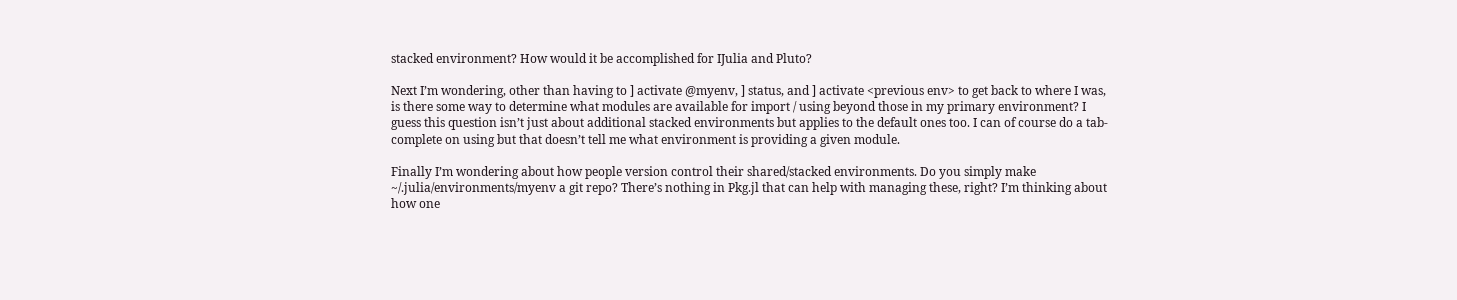stacked environment? How would it be accomplished for IJulia and Pluto?

Next I’m wondering, other than having to ] activate @myenv, ] status, and ] activate <previous env> to get back to where I was, is there some way to determine what modules are available for import / using beyond those in my primary environment? I guess this question isn’t just about additional stacked environments but applies to the default ones too. I can of course do a tab-complete on using but that doesn’t tell me what environment is providing a given module.

Finally I’m wondering about how people version control their shared/stacked environments. Do you simply make ~/.julia/environments/myenv a git repo? There’s nothing in Pkg.jl that can help with managing these, right? I’m thinking about how one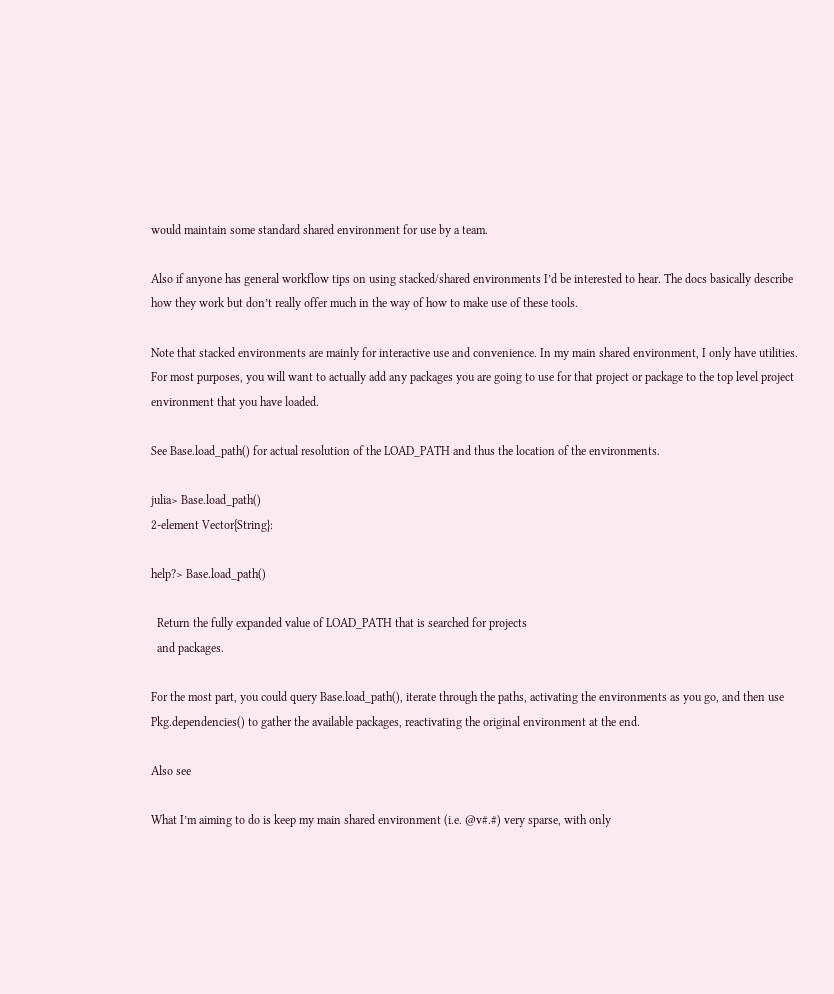would maintain some standard shared environment for use by a team.

Also if anyone has general workflow tips on using stacked/shared environments I’d be interested to hear. The docs basically describe how they work but don’t really offer much in the way of how to make use of these tools.

Note that stacked environments are mainly for interactive use and convenience. In my main shared environment, I only have utilities. For most purposes, you will want to actually add any packages you are going to use for that project or package to the top level project environment that you have loaded.

See Base.load_path() for actual resolution of the LOAD_PATH and thus the location of the environments.

julia> Base.load_path()
2-element Vector{String}:

help?> Base.load_path()

  Return the fully expanded value of LOAD_PATH that is searched for projects
  and packages.

For the most part, you could query Base.load_path(), iterate through the paths, activating the environments as you go, and then use Pkg.dependencies() to gather the available packages, reactivating the original environment at the end.

Also see

What I’m aiming to do is keep my main shared environment (i.e. @v#.#) very sparse, with only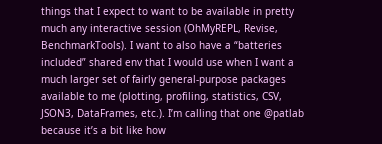things that I expect to want to be available in pretty much any interactive session (OhMyREPL, Revise, BenchmarkTools). I want to also have a “batteries included” shared env that I would use when I want a much larger set of fairly general-purpose packages available to me (plotting, profiling, statistics, CSV, JSON3, DataFrames, etc.). I’m calling that one @patlab because it’s a bit like how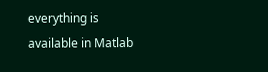everything is available in Matlab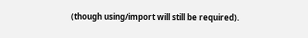(though using/import will still be required).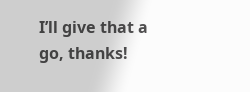I’ll give that a go, thanks!